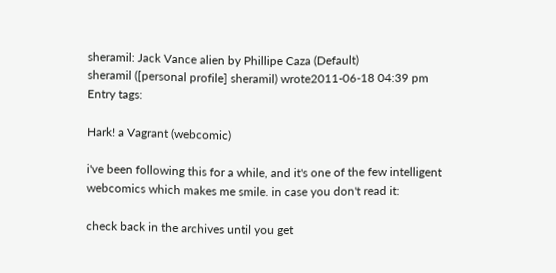sheramil: Jack Vance alien by Phillipe Caza (Default)
sheramil ([personal profile] sheramil) wrote2011-06-18 04:39 pm
Entry tags:

Hark! a Vagrant (webcomic)

i've been following this for a while, and it's one of the few intelligent webcomics which makes me smile. in case you don't read it:

check back in the archives until you get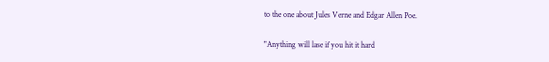to the one about Jules Verne and Edgar Allen Poe.

"Anything will lase if you hit it hard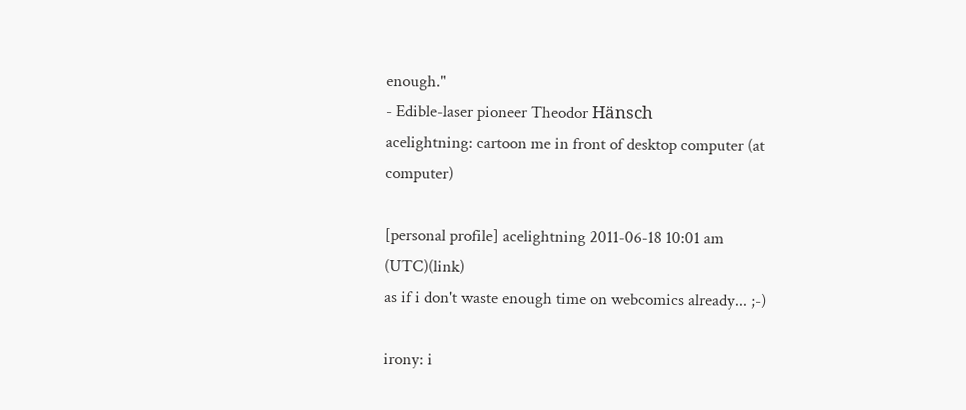enough."
- Edible-laser pioneer Theodor Hänsch
acelightning: cartoon me in front of desktop computer (at computer)

[personal profile] acelightning 2011-06-18 10:01 am (UTC)(link)
as if i don't waste enough time on webcomics already... ;-)

irony: i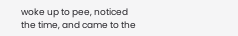woke up to pee, noticed the time, and came to the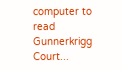computer to read Gunnerkrigg Court...